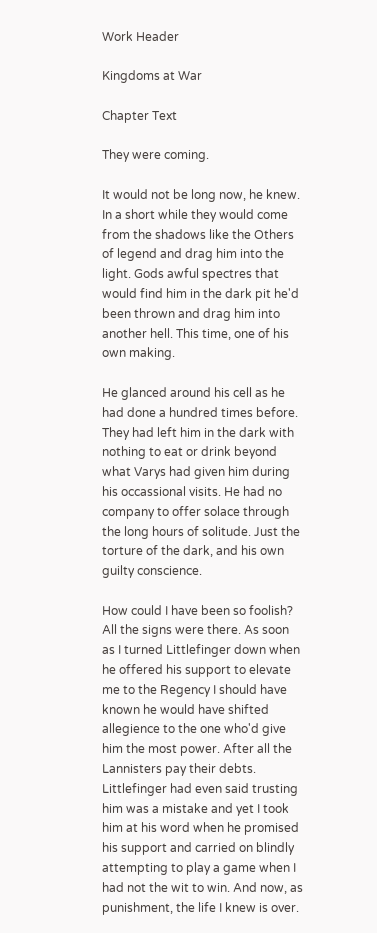Work Header

Kingdoms at War

Chapter Text

They were coming.

It would not be long now, he knew. In a short while they would come from the shadows like the Others of legend and drag him into the light. Gods awful spectres that would find him in the dark pit he'd been thrown and drag him into another hell. This time, one of his own making.

He glanced around his cell as he had done a hundred times before. They had left him in the dark with nothing to eat or drink beyond what Varys had given him during his occassional visits. He had no company to offer solace through the long hours of solitude. Just the torture of the dark, and his own guilty conscience.

How could I have been so foolish? All the signs were there. As soon as I turned Littlefinger down when he offered his support to elevate me to the Regency I should have known he would have shifted allegience to the one who'd give him the most power. After all the Lannisters pay their debts. Littlefinger had even said trusting him was a mistake and yet I took him at his word when he promised his support and carried on blindly attempting to play a game when I had not the wit to win. And now, as punishment, the life I knew is over.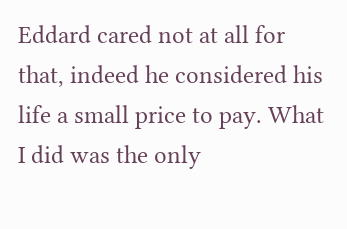Eddard cared not at all for that, indeed he considered his life a small price to pay. What I did was the only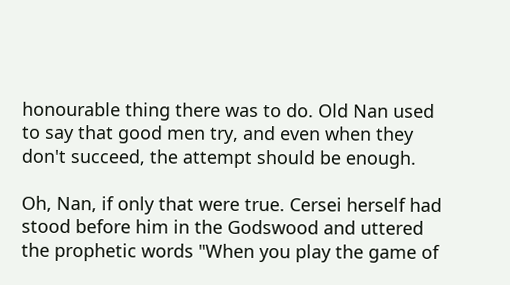honourable thing there was to do. Old Nan used to say that good men try, and even when they don't succeed, the attempt should be enough.

Oh, Nan, if only that were true. Cersei herself had stood before him in the Godswood and uttered the prophetic words "When you play the game of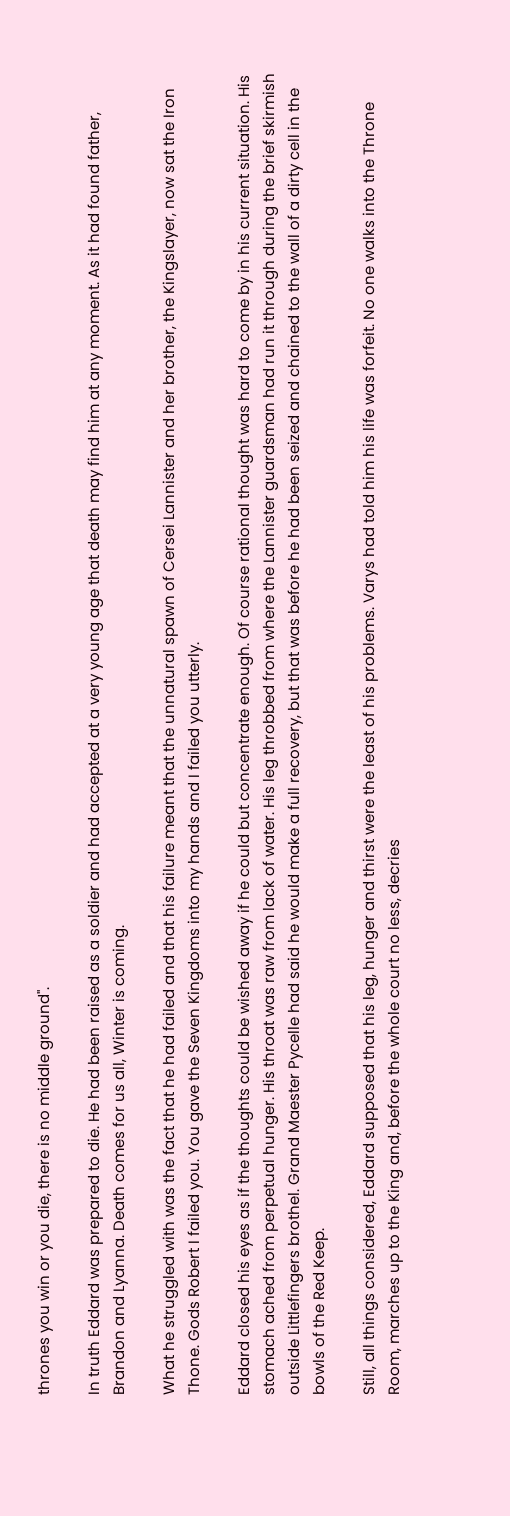thrones you win or you die, there is no middle ground".

In truth Eddard was prepared to die. He had been raised as a soldier and had accepted at a very young age that death may find him at any moment. As it had found father, Brandon and Lyanna. Death comes for us all, Winter is coming.

What he struggled with was the fact that he had failed and that his failure meant that the unnatural spawn of Cersei Lannister and her brother, the Kingslayer, now sat the Iron Thone. Gods Robert I failed you. You gave the Seven Kingdoms into my hands and I failed you utterly.

Eddard closed his eyes as if the thoughts could be wished away if he could but concentrate enough. Of course rational thought was hard to come by in his current situation. His stomach ached from perpetual hunger. His throat was raw from lack of water. His leg throbbed from where the Lannister guardsman had run it through during the brief skirmish outside Littlefingers brothel. Grand Maester Pycelle had said he would make a full recovery, but that was before he had been seized and chained to the wall of a dirty cell in the bowls of the Red Keep.

Still, all things considered, Eddard supposed that his leg, hunger and thirst were the least of his problems. Varys had told him his life was forfeit. No one walks into the Throne Room, marches up to the King and, before the whole court no less, decries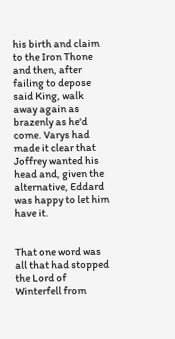his birth and claim to the Iron Thone and then, after failing to depose said King, walk away again as brazenly as he'd come. Varys had made it clear that Joffrey wanted his head and, given the alternative, Eddard was happy to let him have it.


That one word was all that had stopped the Lord of Winterfell from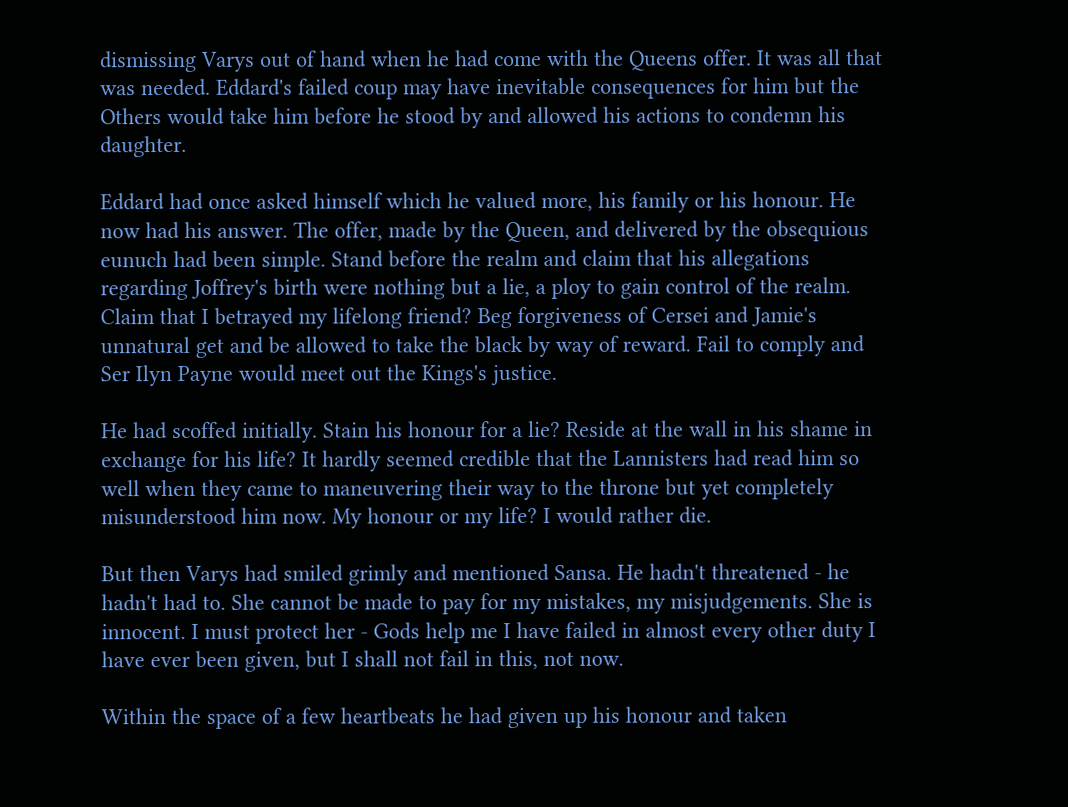dismissing Varys out of hand when he had come with the Queens offer. It was all that was needed. Eddard's failed coup may have inevitable consequences for him but the Others would take him before he stood by and allowed his actions to condemn his daughter.

Eddard had once asked himself which he valued more, his family or his honour. He now had his answer. The offer, made by the Queen, and delivered by the obsequious eunuch had been simple. Stand before the realm and claim that his allegations regarding Joffrey's birth were nothing but a lie, a ploy to gain control of the realm. Claim that I betrayed my lifelong friend? Beg forgiveness of Cersei and Jamie's unnatural get and be allowed to take the black by way of reward. Fail to comply and Ser Ilyn Payne would meet out the Kings's justice.

He had scoffed initially. Stain his honour for a lie? Reside at the wall in his shame in exchange for his life? It hardly seemed credible that the Lannisters had read him so well when they came to maneuvering their way to the throne but yet completely misunderstood him now. My honour or my life? I would rather die.

But then Varys had smiled grimly and mentioned Sansa. He hadn't threatened - he hadn't had to. She cannot be made to pay for my mistakes, my misjudgements. She is innocent. I must protect her - Gods help me I have failed in almost every other duty I have ever been given, but I shall not fail in this, not now.

Within the space of a few heartbeats he had given up his honour and taken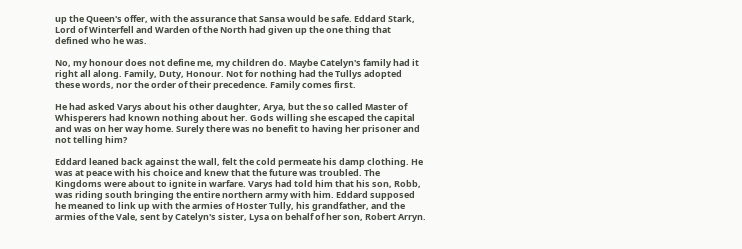up the Queen's offer, with the assurance that Sansa would be safe. Eddard Stark, Lord of Winterfell and Warden of the North had given up the one thing that defined who he was.

No, my honour does not define me, my children do. Maybe Catelyn's family had it right all along. Family, Duty, Honour. Not for nothing had the Tullys adopted these words, nor the order of their precedence. Family comes first.

He had asked Varys about his other daughter, Arya, but the so called Master of Whisperers had known nothing about her. Gods willing she escaped the capital and was on her way home. Surely there was no benefit to having her prisoner and not telling him?

Eddard leaned back against the wall, felt the cold permeate his damp clothing. He was at peace with his choice and knew that the future was troubled. The Kingdoms were about to ignite in warfare. Varys had told him that his son, Robb, was riding south bringing the entire northern army with him. Eddard supposed he meaned to link up with the armies of Hoster Tully, his grandfather, and the armies of the Vale, sent by Catelyn's sister, Lysa on behalf of her son, Robert Arryn.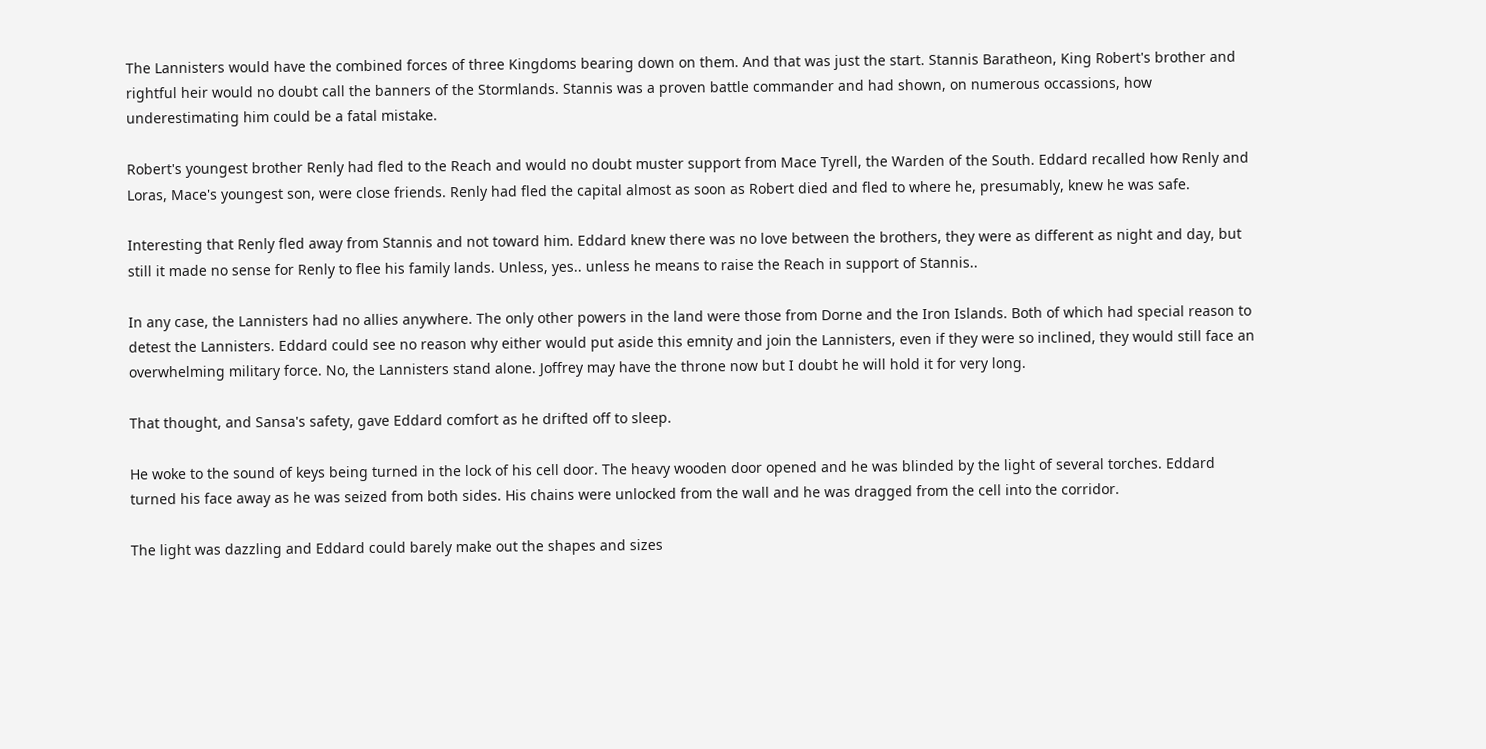The Lannisters would have the combined forces of three Kingdoms bearing down on them. And that was just the start. Stannis Baratheon, King Robert's brother and rightful heir would no doubt call the banners of the Stormlands. Stannis was a proven battle commander and had shown, on numerous occassions, how underestimating him could be a fatal mistake.

Robert's youngest brother Renly had fled to the Reach and would no doubt muster support from Mace Tyrell, the Warden of the South. Eddard recalled how Renly and Loras, Mace's youngest son, were close friends. Renly had fled the capital almost as soon as Robert died and fled to where he, presumably, knew he was safe.

Interesting that Renly fled away from Stannis and not toward him. Eddard knew there was no love between the brothers, they were as different as night and day, but still it made no sense for Renly to flee his family lands. Unless, yes.. unless he means to raise the Reach in support of Stannis..

In any case, the Lannisters had no allies anywhere. The only other powers in the land were those from Dorne and the Iron Islands. Both of which had special reason to detest the Lannisters. Eddard could see no reason why either would put aside this emnity and join the Lannisters, even if they were so inclined, they would still face an overwhelming military force. No, the Lannisters stand alone. Joffrey may have the throne now but I doubt he will hold it for very long.

That thought, and Sansa's safety, gave Eddard comfort as he drifted off to sleep.

He woke to the sound of keys being turned in the lock of his cell door. The heavy wooden door opened and he was blinded by the light of several torches. Eddard turned his face away as he was seized from both sides. His chains were unlocked from the wall and he was dragged from the cell into the corridor.

The light was dazzling and Eddard could barely make out the shapes and sizes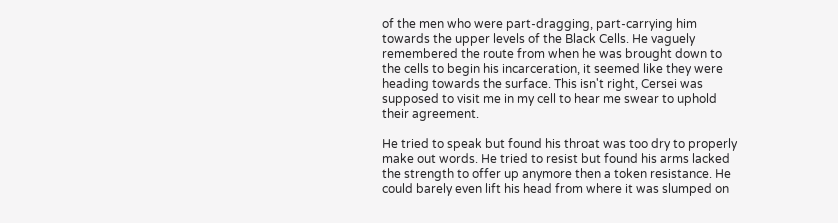of the men who were part-dragging, part-carrying him towards the upper levels of the Black Cells. He vaguely remembered the route from when he was brought down to the cells to begin his incarceration, it seemed like they were heading towards the surface. This isn't right, Cersei was supposed to visit me in my cell to hear me swear to uphold their agreement.

He tried to speak but found his throat was too dry to properly make out words. He tried to resist but found his arms lacked the strength to offer up anymore then a token resistance. He could barely even lift his head from where it was slumped on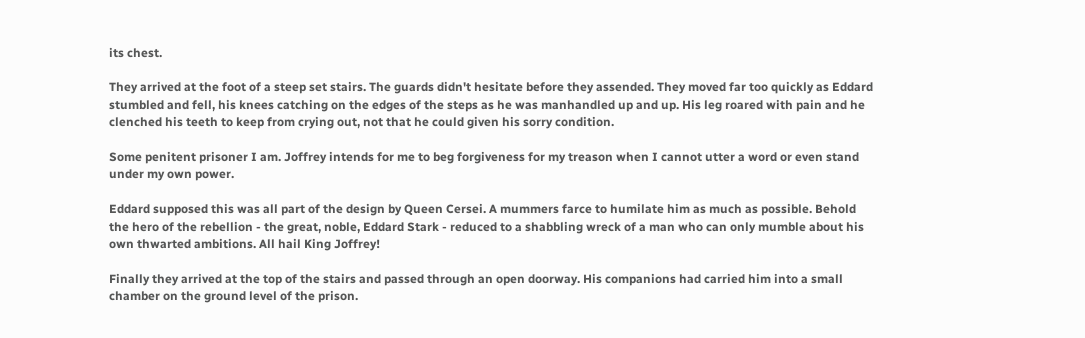its chest.

They arrived at the foot of a steep set stairs. The guards didn't hesitate before they assended. They moved far too quickly as Eddard stumbled and fell, his knees catching on the edges of the steps as he was manhandled up and up. His leg roared with pain and he clenched his teeth to keep from crying out, not that he could given his sorry condition.

Some penitent prisoner I am. Joffrey intends for me to beg forgiveness for my treason when I cannot utter a word or even stand under my own power.

Eddard supposed this was all part of the design by Queen Cersei. A mummers farce to humilate him as much as possible. Behold the hero of the rebellion - the great, noble, Eddard Stark - reduced to a shabbling wreck of a man who can only mumble about his own thwarted ambitions. All hail King Joffrey!

Finally they arrived at the top of the stairs and passed through an open doorway. His companions had carried him into a small chamber on the ground level of the prison.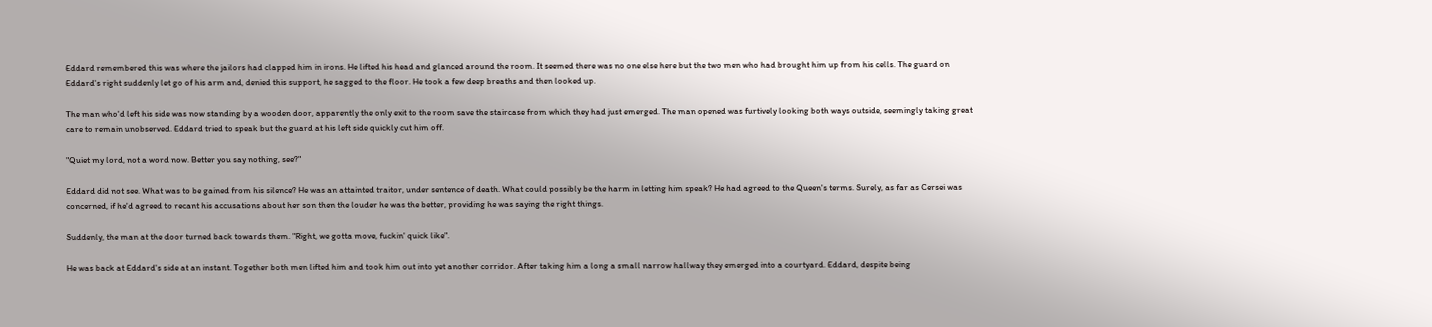Eddard remembered this was where the jailors had clapped him in irons. He lifted his head and glanced around the room. It seemed there was no one else here but the two men who had brought him up from his cells. The guard on Eddard's right suddenly let go of his arm and, denied this support, he sagged to the floor. He took a few deep breaths and then looked up.

The man who'd left his side was now standing by a wooden door, apparently the only exit to the room save the staircase from which they had just emerged. The man opened was furtively looking both ways outside, seemingly taking great care to remain unobserved. Eddard tried to speak but the guard at his left side quickly cut him off.

"Quiet my lord, not a word now. Better you say nothing, see?"

Eddard did not see. What was to be gained from his silence? He was an attainted traitor, under sentence of death. What could possibly be the harm in letting him speak? He had agreed to the Queen's terms. Surely, as far as Cersei was concerned, if he'd agreed to recant his accusations about her son then the louder he was the better, providing he was saying the right things.

Suddenly, the man at the door turned back towards them. "Right, we gotta move, fuckin' quick like".

He was back at Eddard's side at an instant. Together both men lifted him and took him out into yet another corridor. After taking him a long a small narrow hallway they emerged into a courtyard. Eddard, despite being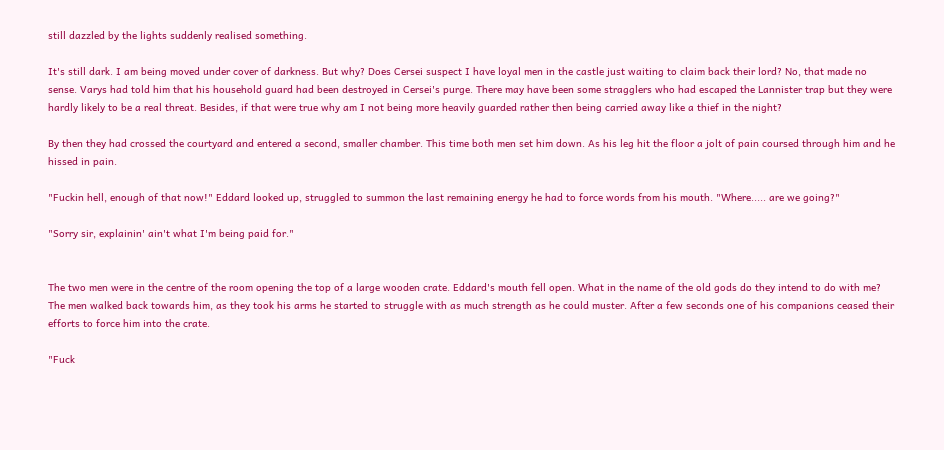still dazzled by the lights suddenly realised something.

It's still dark. I am being moved under cover of darkness. But why? Does Cersei suspect I have loyal men in the castle just waiting to claim back their lord? No, that made no sense. Varys had told him that his household guard had been destroyed in Cersei's purge. There may have been some stragglers who had escaped the Lannister trap but they were hardly likely to be a real threat. Besides, if that were true why am I not being more heavily guarded rather then being carried away like a thief in the night?

By then they had crossed the courtyard and entered a second, smaller chamber. This time both men set him down. As his leg hit the floor a jolt of pain coursed through him and he hissed in pain.

"Fuckin hell, enough of that now!" Eddard looked up, struggled to summon the last remaining energy he had to force words from his mouth. "Where..... are we going?"

"Sorry sir, explainin' ain't what I'm being paid for."


The two men were in the centre of the room opening the top of a large wooden crate. Eddard's mouth fell open. What in the name of the old gods do they intend to do with me? The men walked back towards him, as they took his arms he started to struggle with as much strength as he could muster. After a few seconds one of his companions ceased their efforts to force him into the crate.

"Fuck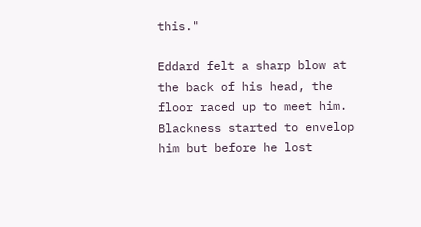this."

Eddard felt a sharp blow at the back of his head, the floor raced up to meet him. Blackness started to envelop him but before he lost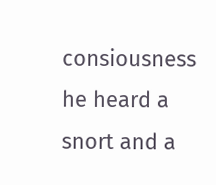consiousness he heard a snort and a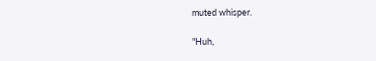muted whisper.

"Huh,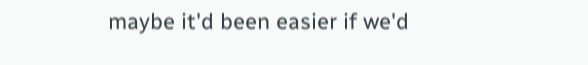maybe it'd been easier if we'd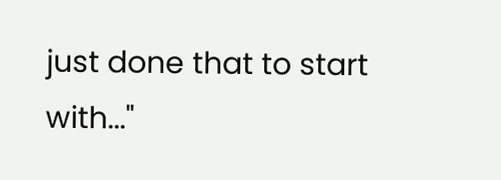just done that to start with..."